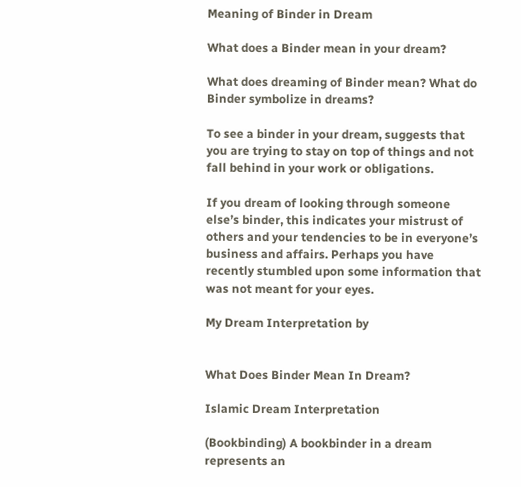Meaning of Binder in Dream

What does a Binder mean in your dream?

What does dreaming of Binder mean? What do Binder symbolize in dreams?

To see a binder in your dream, suggests that you are trying to stay on top of things and not fall behind in your work or obligations.

If you dream of looking through someone else’s binder, this indicates your mistrust of others and your tendencies to be in everyone’s business and affairs. Perhaps you have recently stumbled upon some information that was not meant for your eyes.

My Dream Interpretation by


What Does Binder Mean In Dream?

Islamic Dream Interpretation

(Bookbinding) A bookbinder in a dream represents an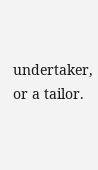undertaker, or a tailor.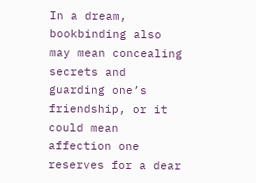In a dream, bookbinding also may mean concealing secrets and guarding one’s friendship, or it could mean affection one reserves for a dear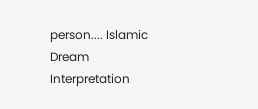person.... Islamic Dream Interpretation